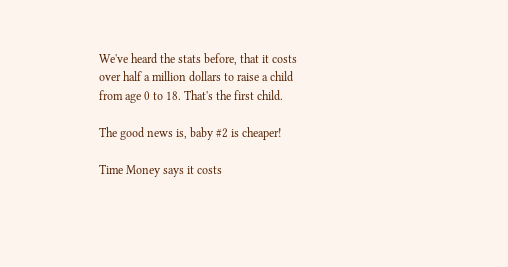We've heard the stats before, that it costs over half a million dollars to raise a child from age 0 to 18. That's the first child.

The good news is, baby #2 is cheaper!

Time Money says it costs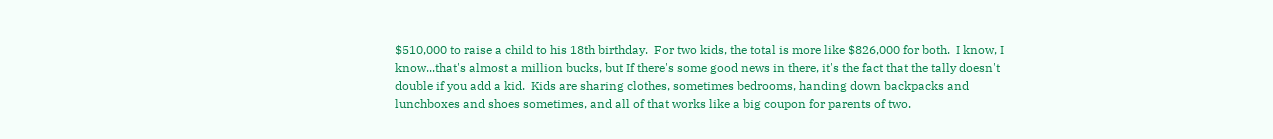$510,000 to raise a child to his 18th birthday.  For two kids, the total is more like $826,000 for both.  I know, I know...that's almost a million bucks, but If there's some good news in there, it's the fact that the tally doesn't double if you add a kid.  Kids are sharing clothes, sometimes bedrooms, handing down backpacks and lunchboxes and shoes sometimes, and all of that works like a big coupon for parents of two.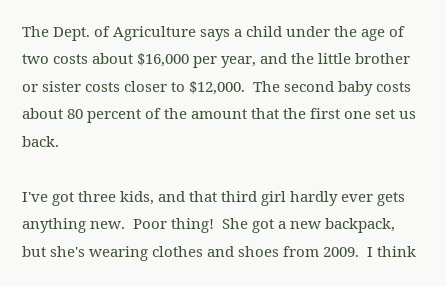The Dept. of Agriculture says a child under the age of two costs about $16,000 per year, and the little brother or sister costs closer to $12,000.  The second baby costs about 80 percent of the amount that the first one set us back.

I've got three kids, and that third girl hardly ever gets anything new.  Poor thing!  She got a new backpack, but she's wearing clothes and shoes from 2009.  I think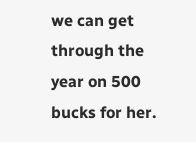we can get through the year on 500 bucks for her.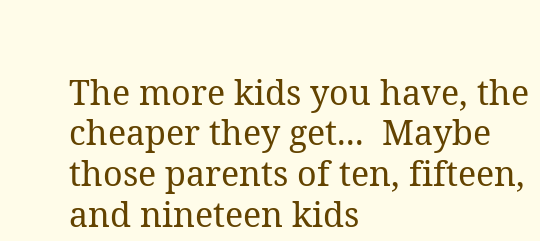The more kids you have, the cheaper they get...  Maybe those parents of ten, fifteen, and nineteen kids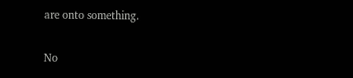are onto something.

No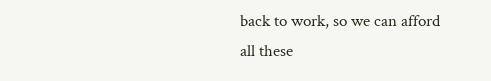back to work, so we can afford all these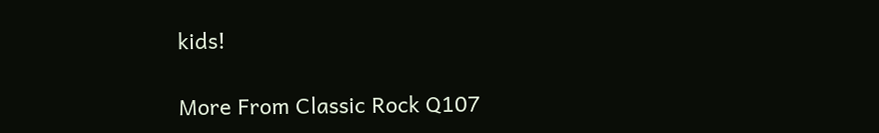kids!

More From Classic Rock Q107